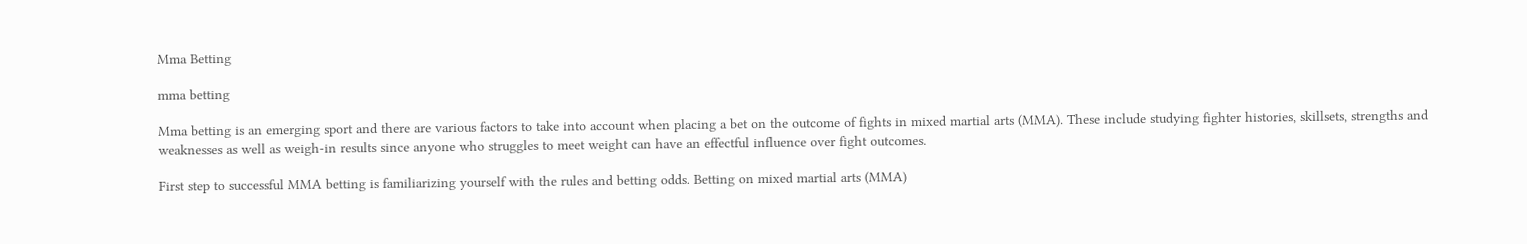Mma Betting

mma betting

Mma betting is an emerging sport and there are various factors to take into account when placing a bet on the outcome of fights in mixed martial arts (MMA). These include studying fighter histories, skillsets, strengths and weaknesses as well as weigh-in results since anyone who struggles to meet weight can have an effectful influence over fight outcomes.

First step to successful MMA betting is familiarizing yourself with the rules and betting odds. Betting on mixed martial arts (MMA)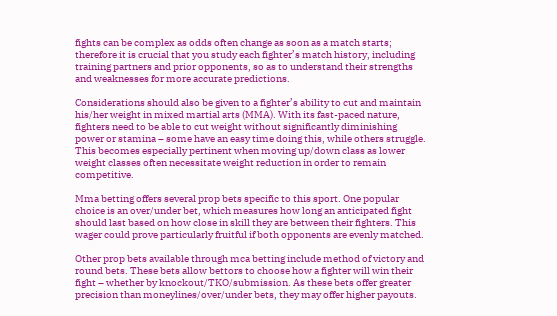fights can be complex as odds often change as soon as a match starts; therefore it is crucial that you study each fighter’s match history, including training partners and prior opponents, so as to understand their strengths and weaknesses for more accurate predictions.

Considerations should also be given to a fighter’s ability to cut and maintain his/her weight in mixed martial arts (MMA). With its fast-paced nature, fighters need to be able to cut weight without significantly diminishing power or stamina – some have an easy time doing this, while others struggle. This becomes especially pertinent when moving up/down class as lower weight classes often necessitate weight reduction in order to remain competitive.

Mma betting offers several prop bets specific to this sport. One popular choice is an over/under bet, which measures how long an anticipated fight should last based on how close in skill they are between their fighters. This wager could prove particularly fruitful if both opponents are evenly matched.

Other prop bets available through mca betting include method of victory and round bets. These bets allow bettors to choose how a fighter will win their fight – whether by knockout/TKO/submission. As these bets offer greater precision than moneylines/over/under bets, they may offer higher payouts.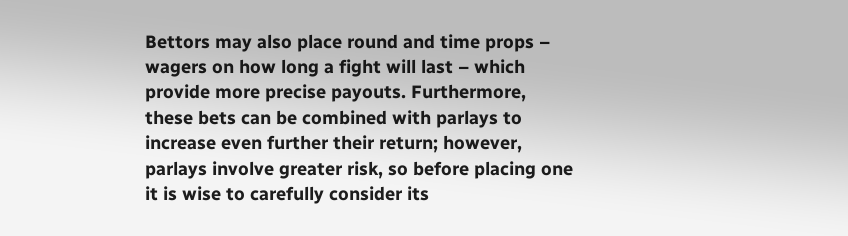Bettors may also place round and time props – wagers on how long a fight will last – which provide more precise payouts. Furthermore, these bets can be combined with parlays to increase even further their return; however, parlays involve greater risk, so before placing one it is wise to carefully consider its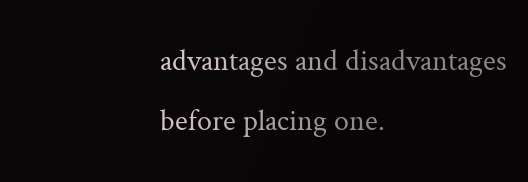advantages and disadvantages before placing one.